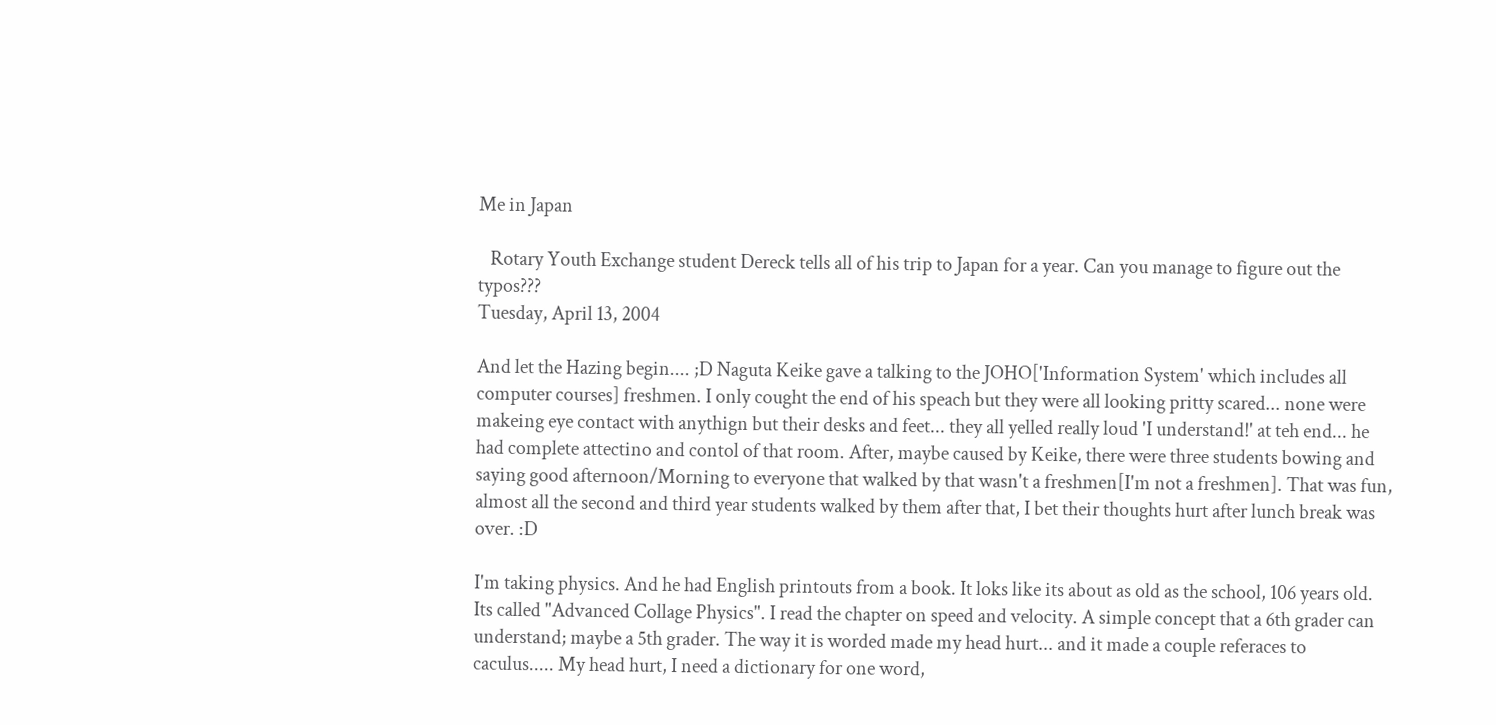Me in Japan

   Rotary Youth Exchange student Dereck tells all of his trip to Japan for a year. Can you manage to figure out the typos???
Tuesday, April 13, 2004

And let the Hazing begin.... ;D Naguta Keike gave a talking to the JOHO['Information System' which includes all computer courses] freshmen. I only cought the end of his speach but they were all looking pritty scared... none were makeing eye contact with anythign but their desks and feet... they all yelled really loud 'I understand!' at teh end... he had complete attectino and contol of that room. After, maybe caused by Keike, there were three students bowing and saying good afternoon/Morning to everyone that walked by that wasn't a freshmen[I'm not a freshmen]. That was fun, almost all the second and third year students walked by them after that, I bet their thoughts hurt after lunch break was over. :D

I'm taking physics. And he had English printouts from a book. It loks like its about as old as the school, 106 years old. Its called "Advanced Collage Physics". I read the chapter on speed and velocity. A simple concept that a 6th grader can understand; maybe a 5th grader. The way it is worded made my head hurt... and it made a couple referaces to caculus..... My head hurt, I need a dictionary for one word,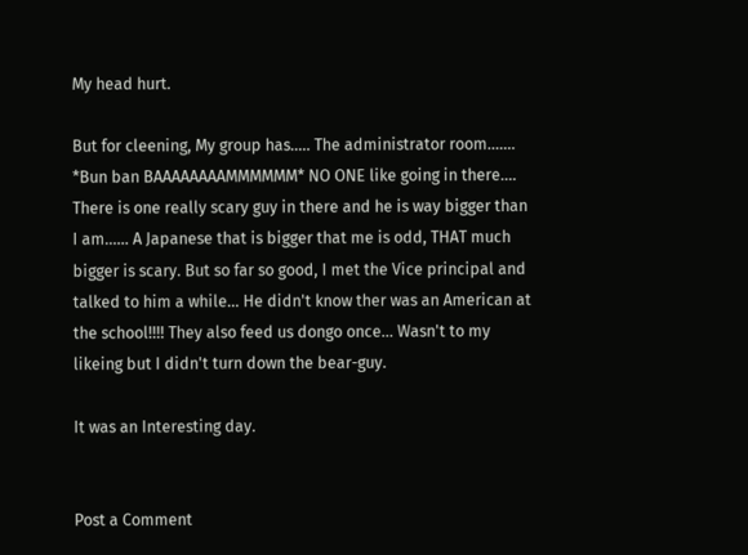My head hurt.

But for cleening, My group has..... The administrator room....... *Bun ban BAAAAAAAAMMMMMM* NO ONE like going in there.... There is one really scary guy in there and he is way bigger than I am...... A Japanese that is bigger that me is odd, THAT much bigger is scary. But so far so good, I met the Vice principal and talked to him a while... He didn't know ther was an American at the school!!!! They also feed us dongo once... Wasn't to my likeing but I didn't turn down the bear-guy.

It was an Interesting day.


Post a Comment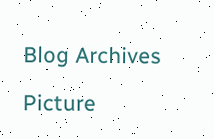Blog Archives

Picture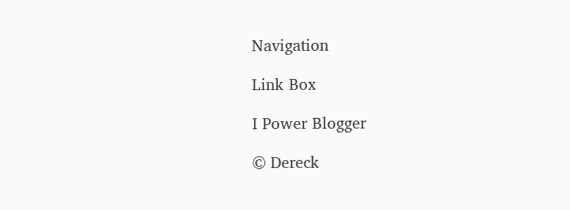Navigation

Link Box

I Power Blogger

© Dereck